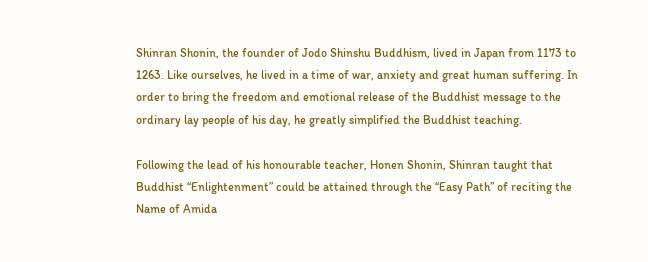Shinran Shonin, the founder of Jodo Shinshu Buddhism, lived in Japan from 1173 to 1263. Like ourselves, he lived in a time of war, anxiety and great human suffering. In order to bring the freedom and emotional release of the Buddhist message to the ordinary lay people of his day, he greatly simplified the Buddhist teaching.

Following the lead of his honourable teacher, Honen Shonin, Shinran taught that Buddhist “Enlightenment” could be attained through the “Easy Path” of reciting the Name of Amida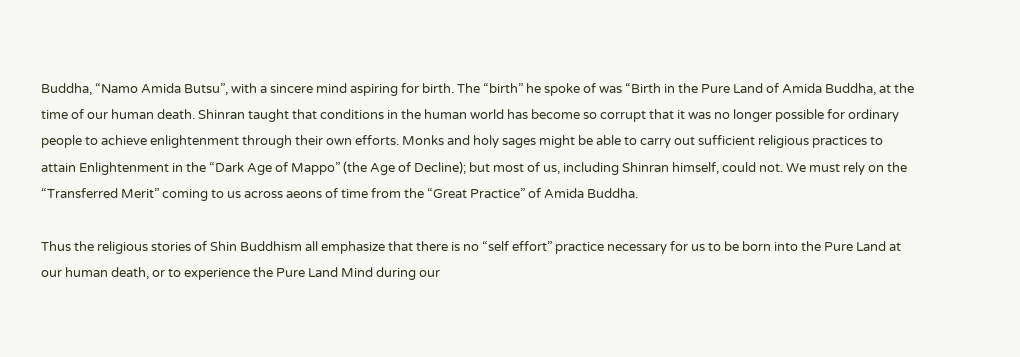Buddha, “Namo Amida Butsu”, with a sincere mind aspiring for birth. The “birth” he spoke of was “Birth in the Pure Land of Amida Buddha, at the time of our human death. Shinran taught that conditions in the human world has become so corrupt that it was no longer possible for ordinary people to achieve enlightenment through their own efforts. Monks and holy sages might be able to carry out sufficient religious practices to attain Enlightenment in the “Dark Age of Mappo” (the Age of Decline); but most of us, including Shinran himself, could not. We must rely on the “Transferred Merit” coming to us across aeons of time from the “Great Practice” of Amida Buddha.

Thus the religious stories of Shin Buddhism all emphasize that there is no “self effort” practice necessary for us to be born into the Pure Land at our human death, or to experience the Pure Land Mind during our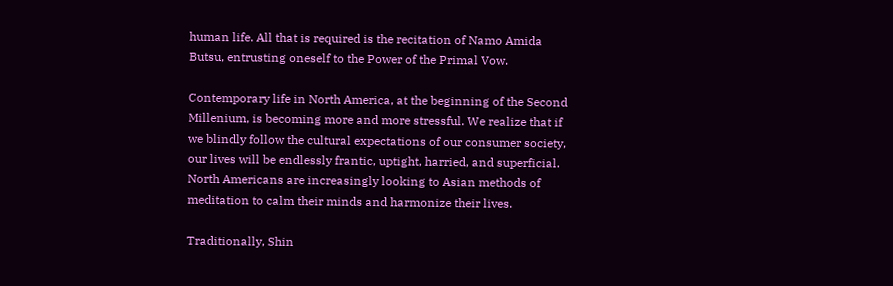human life. All that is required is the recitation of Namo Amida Butsu, entrusting oneself to the Power of the Primal Vow.

Contemporary life in North America, at the beginning of the Second Millenium, is becoming more and more stressful. We realize that if we blindly follow the cultural expectations of our consumer society, our lives will be endlessly frantic, uptight, harried, and superficial. North Americans are increasingly looking to Asian methods of meditation to calm their minds and harmonize their lives.

Traditionally, Shin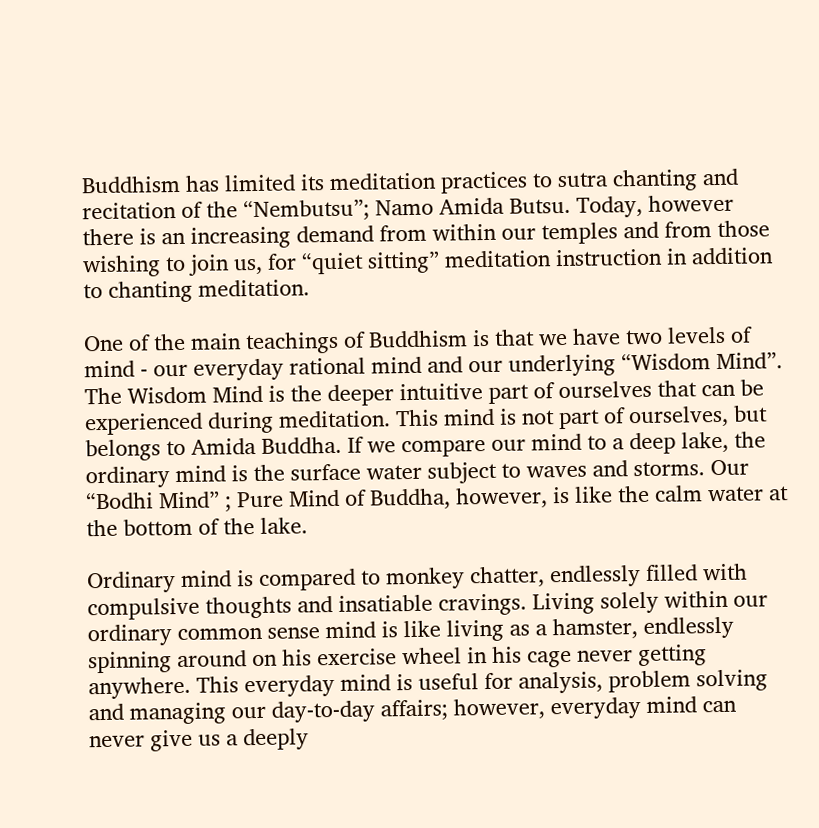Buddhism has limited its meditation practices to sutra chanting and recitation of the “Nembutsu”; Namo Amida Butsu. Today, however there is an increasing demand from within our temples and from those wishing to join us, for “quiet sitting” meditation instruction in addition to chanting meditation.

One of the main teachings of Buddhism is that we have two levels of mind - our everyday rational mind and our underlying “Wisdom Mind”. The Wisdom Mind is the deeper intuitive part of ourselves that can be experienced during meditation. This mind is not part of ourselves, but belongs to Amida Buddha. If we compare our mind to a deep lake, the ordinary mind is the surface water subject to waves and storms. Our “Bodhi Mind” ; Pure Mind of Buddha, however, is like the calm water at the bottom of the lake.

Ordinary mind is compared to monkey chatter, endlessly filled with compulsive thoughts and insatiable cravings. Living solely within our ordinary common sense mind is like living as a hamster, endlessly spinning around on his exercise wheel in his cage never getting anywhere. This everyday mind is useful for analysis, problem solving and managing our day-to-day affairs; however, everyday mind can never give us a deeply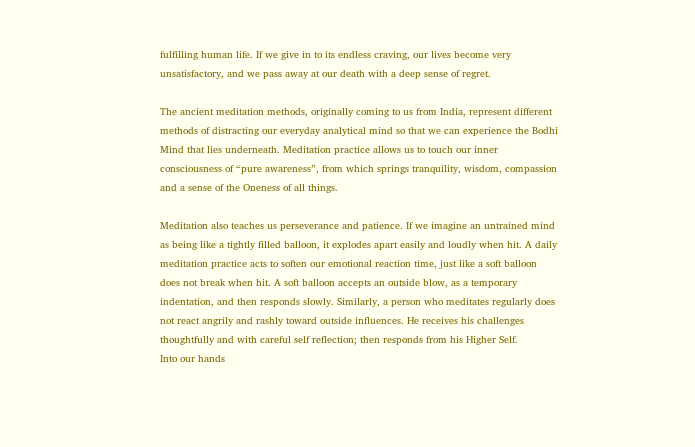fulfilling human life. If we give in to its endless craving, our lives become very unsatisfactory, and we pass away at our death with a deep sense of regret.

The ancient meditation methods, originally coming to us from India, represent different methods of distracting our everyday analytical mind so that we can experience the Bodhi Mind that lies underneath. Meditation practice allows us to touch our inner consciousness of “pure awareness”, from which springs tranquility, wisdom, compassion and a sense of the Oneness of all things.

Meditation also teaches us perseverance and patience. If we imagine an untrained mind as being like a tightly filled balloon, it explodes apart easily and loudly when hit. A daily meditation practice acts to soften our emotional reaction time, just like a soft balloon does not break when hit. A soft balloon accepts an outside blow, as a temporary indentation, and then responds slowly. Similarly, a person who meditates regularly does not react angrily and rashly toward outside influences. He receives his challenges thoughtfully and with careful self reflection; then responds from his Higher Self.
Into our hands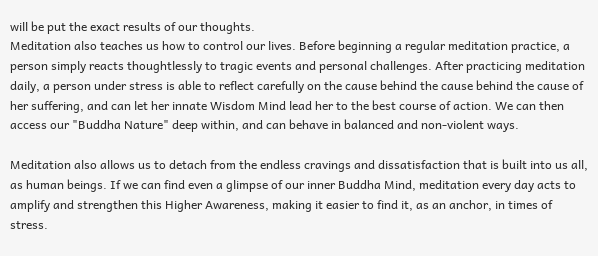will be put the exact results of our thoughts.
Meditation also teaches us how to control our lives. Before beginning a regular meditation practice, a person simply reacts thoughtlessly to tragic events and personal challenges. After practicing meditation daily, a person under stress is able to reflect carefully on the cause behind the cause behind the cause of her suffering, and can let her innate Wisdom Mind lead her to the best course of action. We can then access our "Buddha Nature" deep within, and can behave in balanced and non-violent ways.

Meditation also allows us to detach from the endless cravings and dissatisfaction that is built into us all, as human beings. If we can find even a glimpse of our inner Buddha Mind, meditation every day acts to amplify and strengthen this Higher Awareness, making it easier to find it, as an anchor, in times of stress.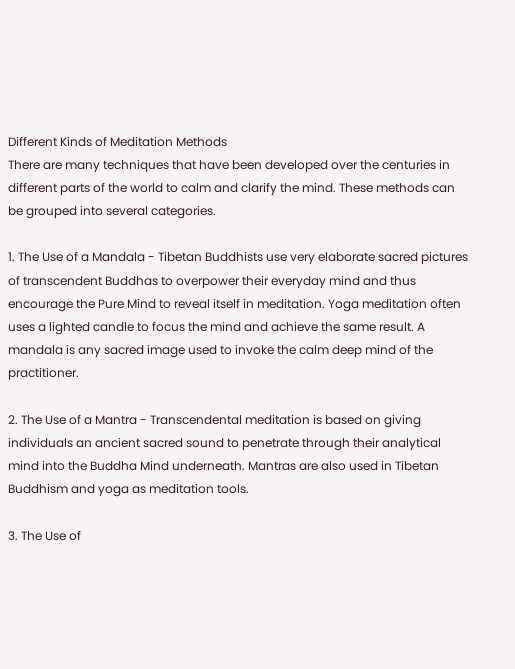Different Kinds of Meditation Methods
There are many techniques that have been developed over the centuries in different parts of the world to calm and clarify the mind. These methods can be grouped into several categories.

1. The Use of a Mandala - Tibetan Buddhists use very elaborate sacred pictures of transcendent Buddhas to overpower their everyday mind and thus encourage the Pure Mind to reveal itself in meditation. Yoga meditation often uses a lighted candle to focus the mind and achieve the same result. A mandala is any sacred image used to invoke the calm deep mind of the practitioner.

2. The Use of a Mantra - Transcendental meditation is based on giving individuals an ancient sacred sound to penetrate through their analytical mind into the Buddha Mind underneath. Mantras are also used in Tibetan Buddhism and yoga as meditation tools.

3. The Use of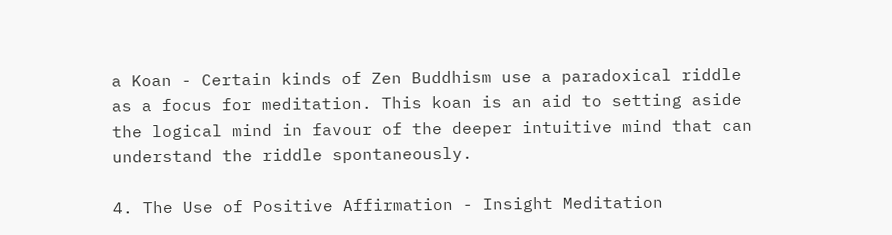a Koan - Certain kinds of Zen Buddhism use a paradoxical riddle as a focus for meditation. This koan is an aid to setting aside the logical mind in favour of the deeper intuitive mind that can understand the riddle spontaneously.

4. The Use of Positive Affirmation - Insight Meditation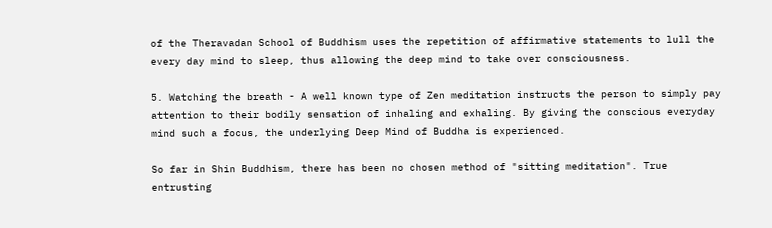of the Theravadan School of Buddhism uses the repetition of affirmative statements to lull the every day mind to sleep, thus allowing the deep mind to take over consciousness.

5. Watching the breath - A well known type of Zen meditation instructs the person to simply pay attention to their bodily sensation of inhaling and exhaling. By giving the conscious everyday mind such a focus, the underlying Deep Mind of Buddha is experienced.

So far in Shin Buddhism, there has been no chosen method of "sitting meditation". True entrusting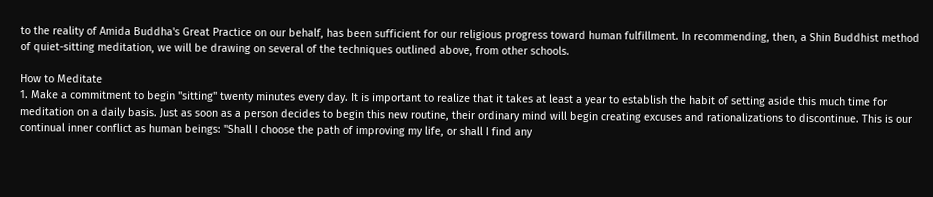to the reality of Amida Buddha's Great Practice on our behalf, has been sufficient for our religious progress toward human fulfillment. In recommending, then, a Shin Buddhist method of quiet-sitting meditation, we will be drawing on several of the techniques outlined above, from other schools.

How to Meditate
1. Make a commitment to begin "sitting" twenty minutes every day. It is important to realize that it takes at least a year to establish the habit of setting aside this much time for meditation on a daily basis. Just as soon as a person decides to begin this new routine, their ordinary mind will begin creating excuses and rationalizations to discontinue. This is our continual inner conflict as human beings: "Shall I choose the path of improving my life, or shall I find any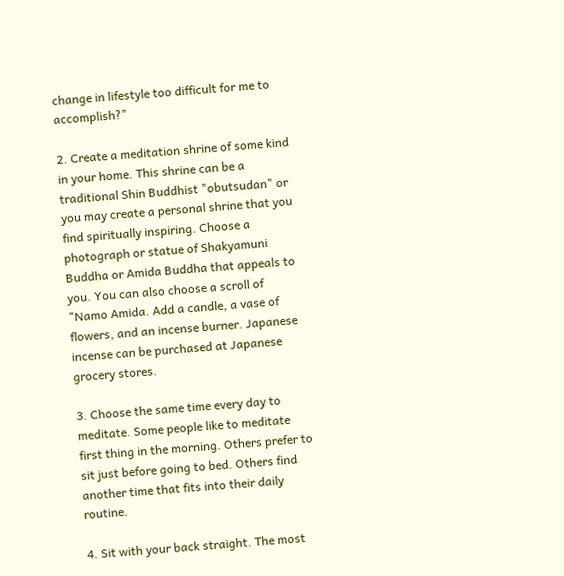change in lifestyle too difficult for me to accomplish?"

2. Create a meditation shrine of some kind in your home. This shrine can be a traditional Shin Buddhist "obutsudan" or you may create a personal shrine that you find spiritually inspiring. Choose a photograph or statue of Shakyamuni Buddha or Amida Buddha that appeals to you. You can also choose a scroll of "Namo Amida. Add a candle, a vase of flowers, and an incense burner. Japanese incense can be purchased at Japanese grocery stores.

3. Choose the same time every day to meditate. Some people like to meditate first thing in the morning. Others prefer to sit just before going to bed. Others find another time that fits into their daily routine.

4. Sit with your back straight. The most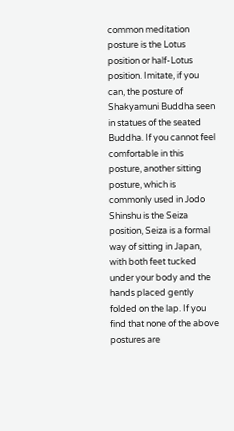common meditation posture is the Lotus position or half-Lotus position. Imitate, if you can, the posture of Shakyamuni Buddha seen in statues of the seated Buddha. If you cannot feel comfortable in this posture, another sitting posture, which is commonly used in Jodo Shinshu is the Seiza position, Seiza is a formal way of sitting in Japan, with both feet tucked under your body and the hands placed gently folded on the lap. If you find that none of the above postures are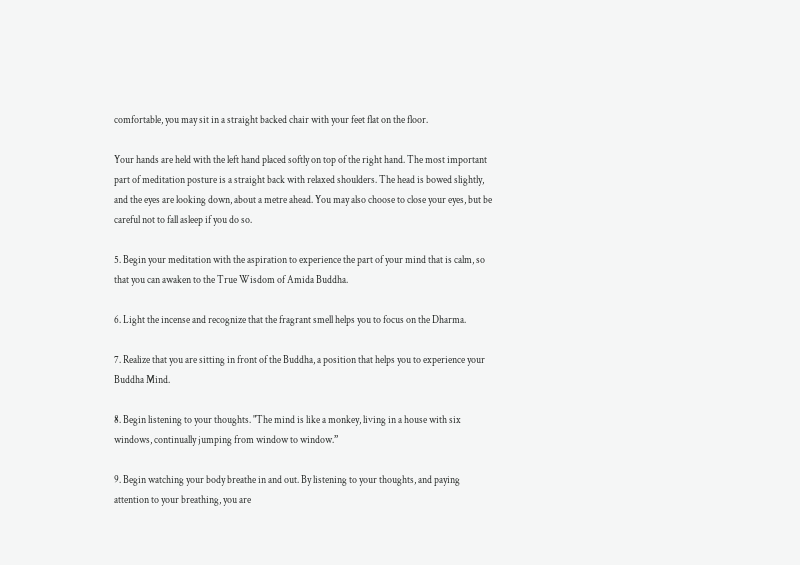comfortable, you may sit in a straight backed chair with your feet flat on the floor.

Your hands are held with the left hand placed softly on top of the right hand. The most important part of meditation posture is a straight back with relaxed shoulders. The head is bowed slightly, and the eyes are looking down, about a metre ahead. You may also choose to close your eyes, but be careful not to fall asleep if you do so.

5. Begin your meditation with the aspiration to experience the part of your mind that is calm, so that you can awaken to the True Wisdom of Amida Buddha.

6. Light the incense and recognize that the fragrant smell helps you to focus on the Dharma.

7. Realize that you are sitting in front of the Buddha, a position that helps you to experience your Buddha Mind.

8. Begin listening to your thoughts. "The mind is like a monkey, living in a house with six windows, continually jumping from window to window.”

9. Begin watching your body breathe in and out. By listening to your thoughts, and paying attention to your breathing, you are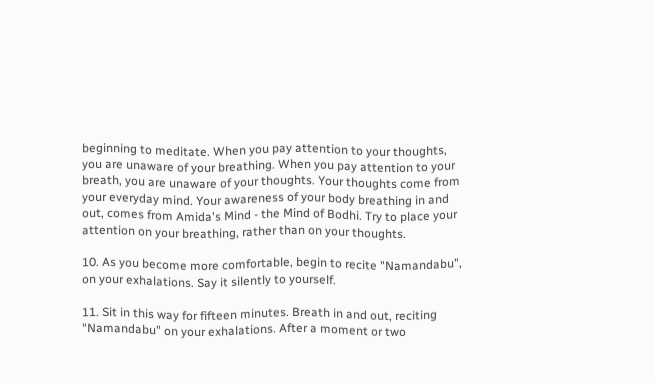beginning to meditate. When you pay attention to your thoughts, you are unaware of your breathing. When you pay attention to your breath, you are unaware of your thoughts. Your thoughts come from your everyday mind. Your awareness of your body breathing in and out, comes from Amida's Mind - the Mind of Bodhi. Try to place your attention on your breathing, rather than on your thoughts.

10. As you become more comfortable, begin to recite "Namandabu", on your exhalations. Say it silently to yourself.

11. Sit in this way for fifteen minutes. Breath in and out, reciting "Namandabu" on your exhalations. After a moment or two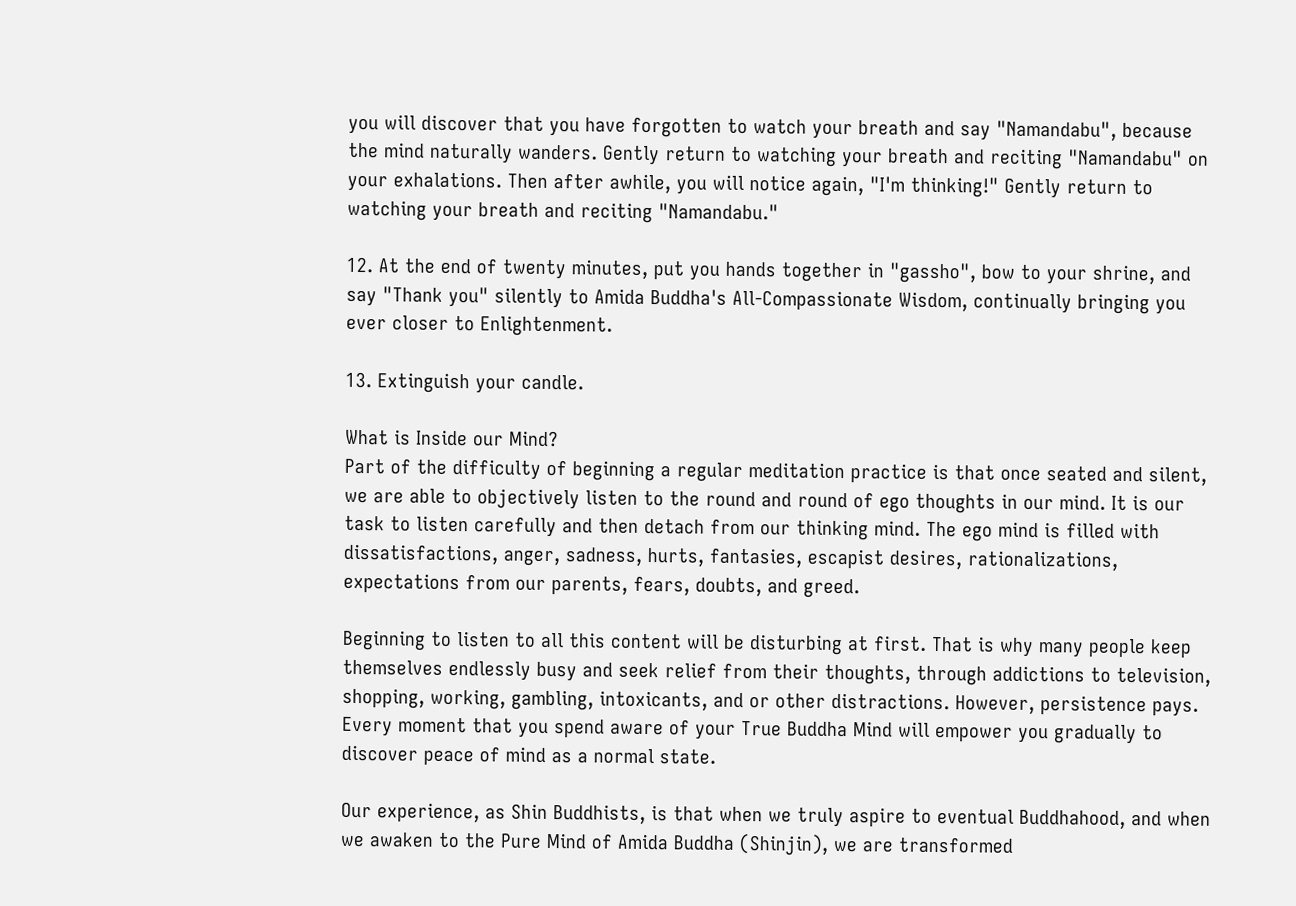you will discover that you have forgotten to watch your breath and say "Namandabu", because the mind naturally wanders. Gently return to watching your breath and reciting "Namandabu" on your exhalations. Then after awhile, you will notice again, "I'm thinking!" Gently return to watching your breath and reciting "Namandabu."

12. At the end of twenty minutes, put you hands together in "gassho", bow to your shrine, and say "Thank you" silently to Amida Buddha's All-Compassionate Wisdom, continually bringing you ever closer to Enlightenment.

13. Extinguish your candle.

What is Inside our Mind?
Part of the difficulty of beginning a regular meditation practice is that once seated and silent, we are able to objectively listen to the round and round of ego thoughts in our mind. It is our task to listen carefully and then detach from our thinking mind. The ego mind is filled with dissatisfactions, anger, sadness, hurts, fantasies, escapist desires, rationalizations, expectations from our parents, fears, doubts, and greed.

Beginning to listen to all this content will be disturbing at first. That is why many people keep themselves endlessly busy and seek relief from their thoughts, through addictions to television, shopping, working, gambling, intoxicants, and or other distractions. However, persistence pays. Every moment that you spend aware of your True Buddha Mind will empower you gradually to discover peace of mind as a normal state.

Our experience, as Shin Buddhists, is that when we truly aspire to eventual Buddhahood, and when we awaken to the Pure Mind of Amida Buddha (Shinjin), we are transformed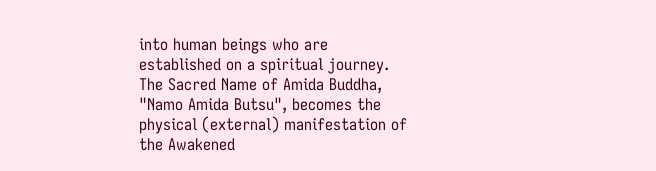into human beings who are established on a spiritual journey. The Sacred Name of Amida Buddha, "Namo Amida Butsu", becomes the physical (external) manifestation of the Awakened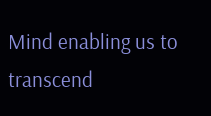Mind enabling us to transcend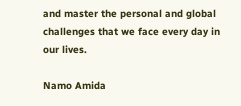and master the personal and global challenges that we face every day in our lives.

Namo Amida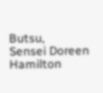Butsu,
Sensei Doreen Hamilton